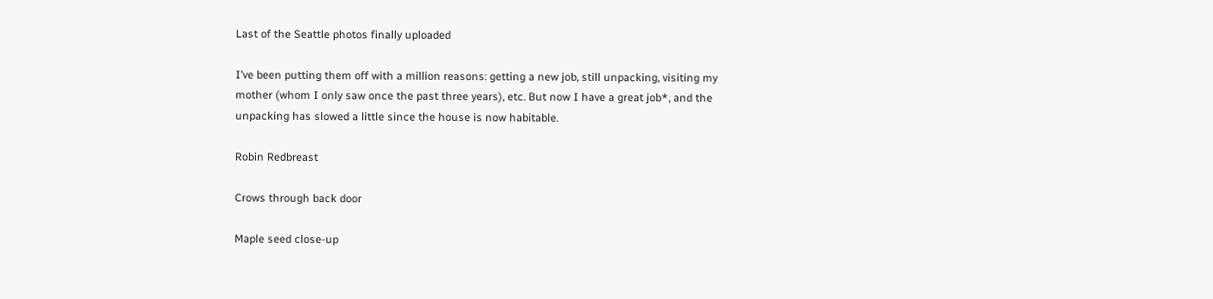Last of the Seattle photos finally uploaded

I’ve been putting them off with a million reasons: getting a new job, still unpacking, visiting my mother (whom I only saw once the past three years), etc. But now I have a great job*, and the unpacking has slowed a little since the house is now habitable.

Robin Redbreast

Crows through back door

Maple seed close-up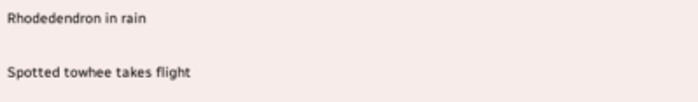Rhodedendron in rain

Spotted towhee takes flight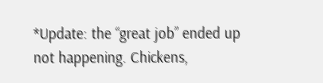*Update: the “great job” ended up not happening. Chickens,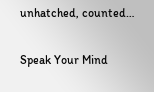unhatched, counted…

Speak Your Mind